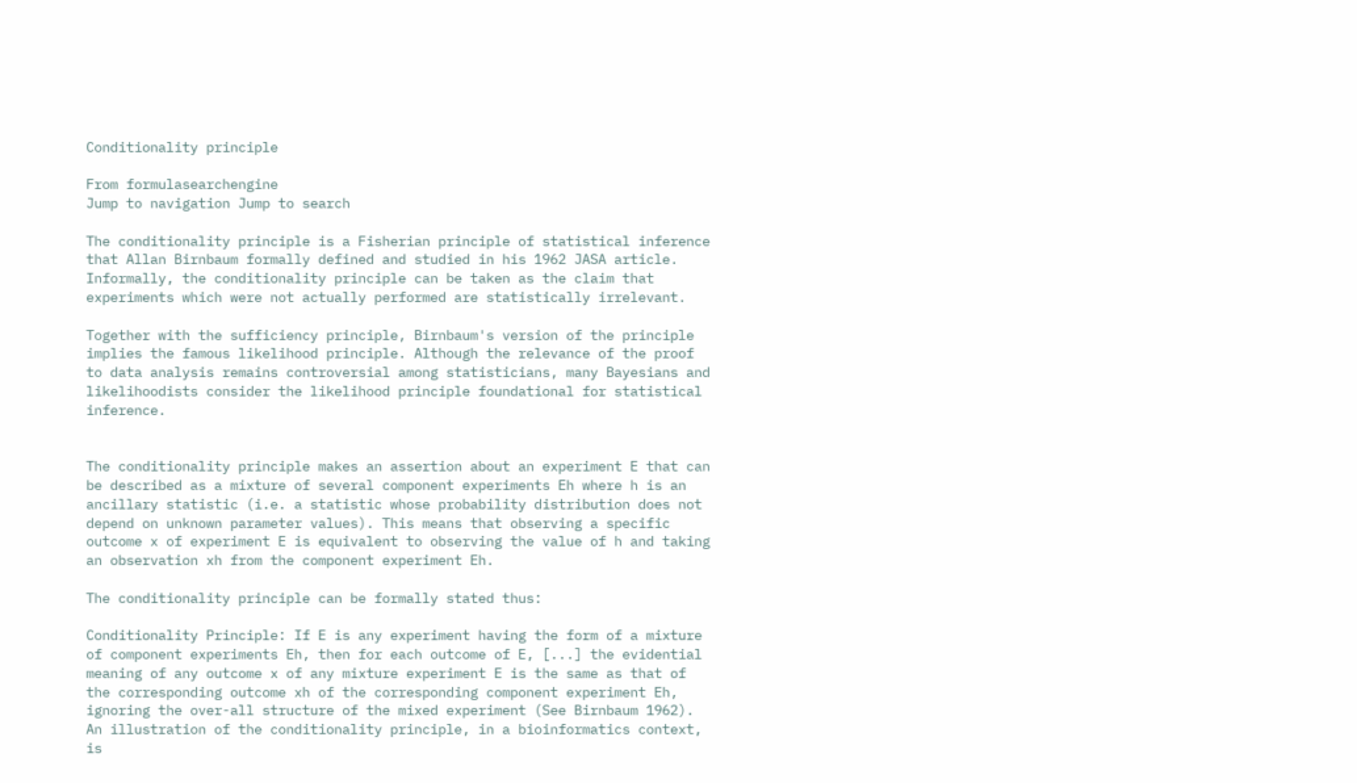Conditionality principle

From formulasearchengine
Jump to navigation Jump to search

The conditionality principle is a Fisherian principle of statistical inference that Allan Birnbaum formally defined and studied in his 1962 JASA article. Informally, the conditionality principle can be taken as the claim that experiments which were not actually performed are statistically irrelevant.

Together with the sufficiency principle, Birnbaum's version of the principle implies the famous likelihood principle. Although the relevance of the proof to data analysis remains controversial among statisticians, many Bayesians and likelihoodists consider the likelihood principle foundational for statistical inference.


The conditionality principle makes an assertion about an experiment E that can be described as a mixture of several component experiments Eh where h is an ancillary statistic (i.e. a statistic whose probability distribution does not depend on unknown parameter values). This means that observing a specific outcome x of experiment E is equivalent to observing the value of h and taking an observation xh from the component experiment Eh.

The conditionality principle can be formally stated thus:

Conditionality Principle: If E is any experiment having the form of a mixture of component experiments Eh, then for each outcome of E, [...] the evidential meaning of any outcome x of any mixture experiment E is the same as that of the corresponding outcome xh of the corresponding component experiment Eh, ignoring the over-all structure of the mixed experiment (See Birnbaum 1962). An illustration of the conditionality principle, in a bioinformatics context, is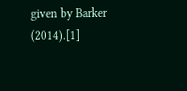given by Barker (2014).[1]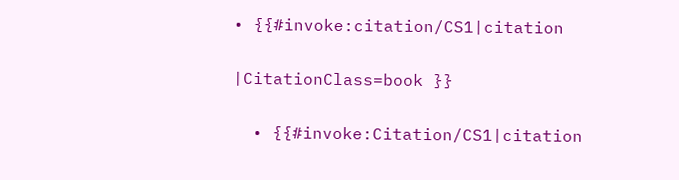• {{#invoke:citation/CS1|citation

|CitationClass=book }}

  • {{#invoke:Citation/CS1|citation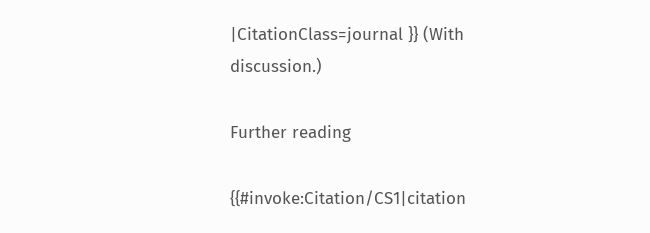|CitationClass=journal }} (With discussion.)

Further reading

{{#invoke:Citation/CS1|citation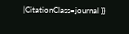|CitationClass=journal }}